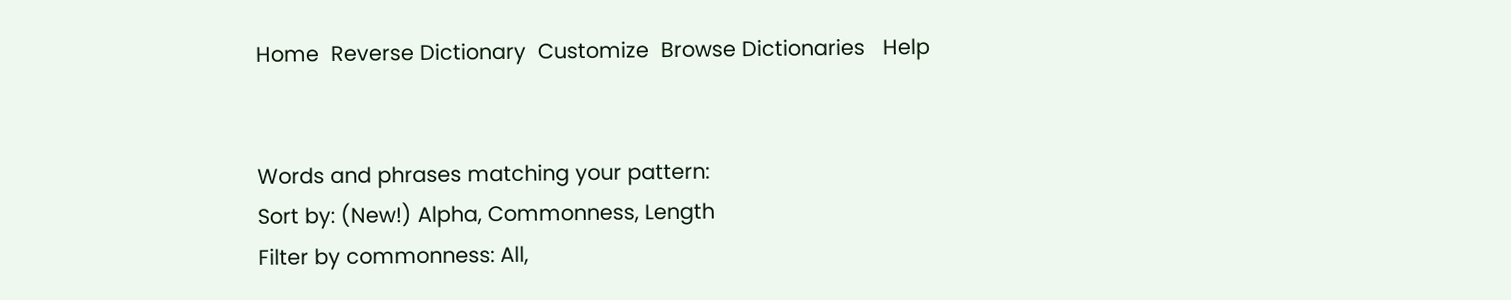Home  Reverse Dictionary  Customize  Browse Dictionaries   Help


Words and phrases matching your pattern:
Sort by: (New!) Alpha, Commonness, Length
Filter by commonness: All,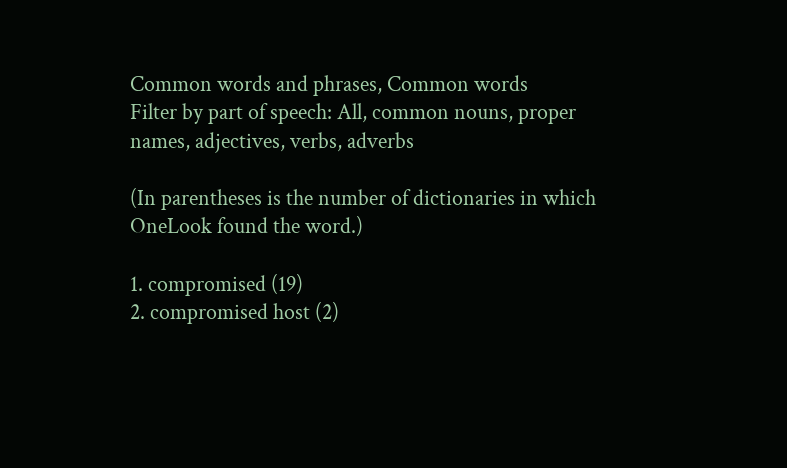Common words and phrases, Common words
Filter by part of speech: All, common nouns, proper names, adjectives, verbs, adverbs

(In parentheses is the number of dictionaries in which OneLook found the word.)

1. compromised (19)
2. compromised host (2)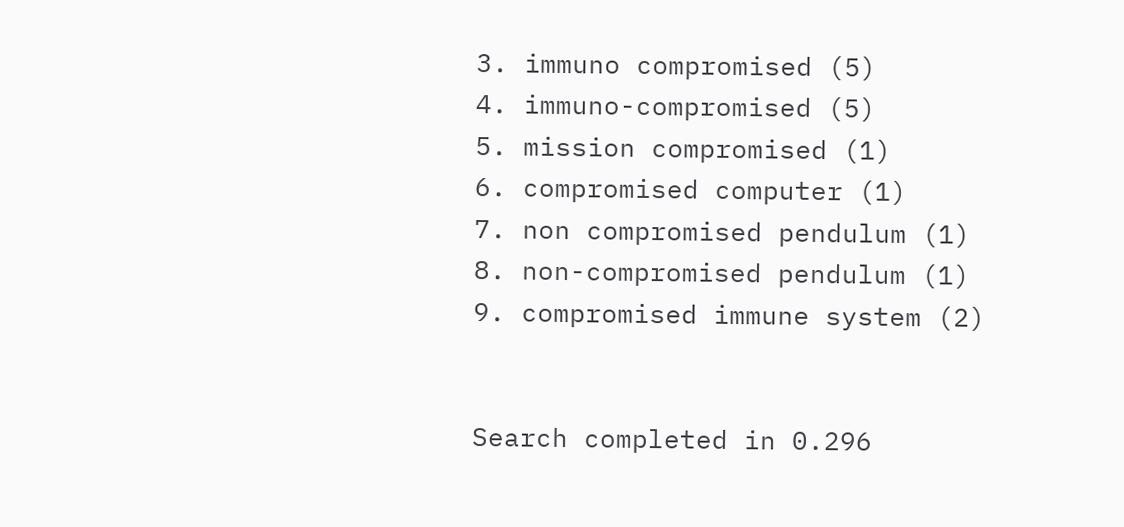3. immuno compromised (5)
4. immuno-compromised (5)
5. mission compromised (1)
6. compromised computer (1)
7. non compromised pendulum (1)
8. non-compromised pendulum (1)
9. compromised immune system (2)


Search completed in 0.296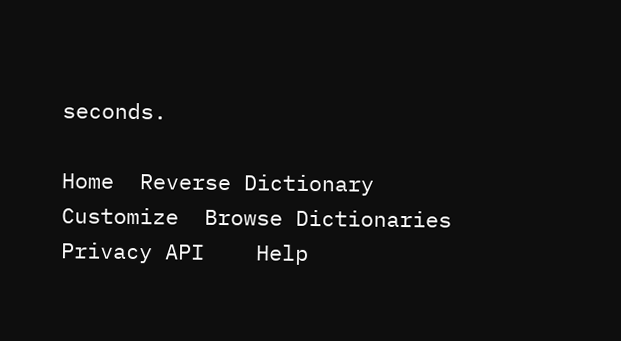seconds.

Home  Reverse Dictionary  Customize  Browse Dictionaries  Privacy API    Help